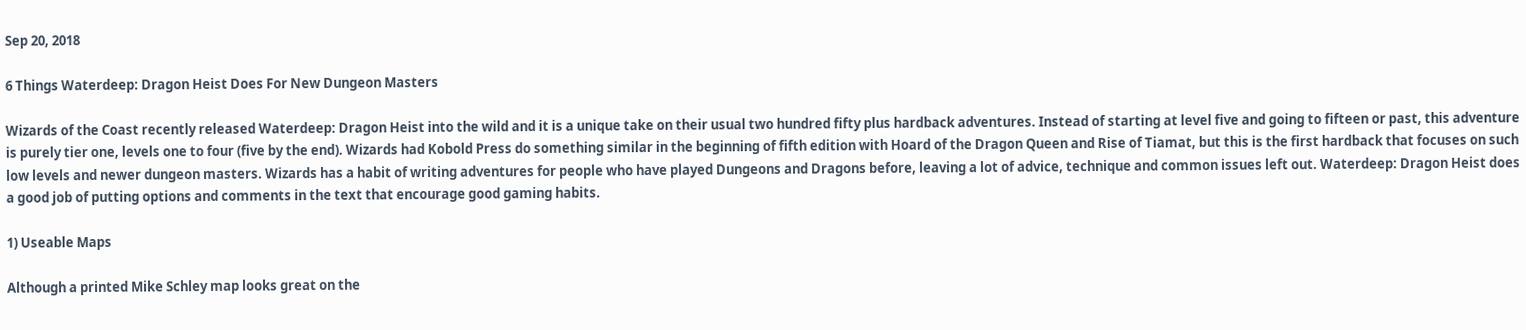Sep 20, 2018

6 Things Waterdeep: Dragon Heist Does For New Dungeon Masters

Wizards of the Coast recently released Waterdeep: Dragon Heist into the wild and it is a unique take on their usual two hundred fifty plus hardback adventures. Instead of starting at level five and going to fifteen or past, this adventure is purely tier one, levels one to four (five by the end). Wizards had Kobold Press do something similar in the beginning of fifth edition with Hoard of the Dragon Queen and Rise of Tiamat, but this is the first hardback that focuses on such low levels and newer dungeon masters. Wizards has a habit of writing adventures for people who have played Dungeons and Dragons before, leaving a lot of advice, technique and common issues left out. Waterdeep: Dragon Heist does a good job of putting options and comments in the text that encourage good gaming habits.

1) Useable Maps

Although a printed Mike Schley map looks great on the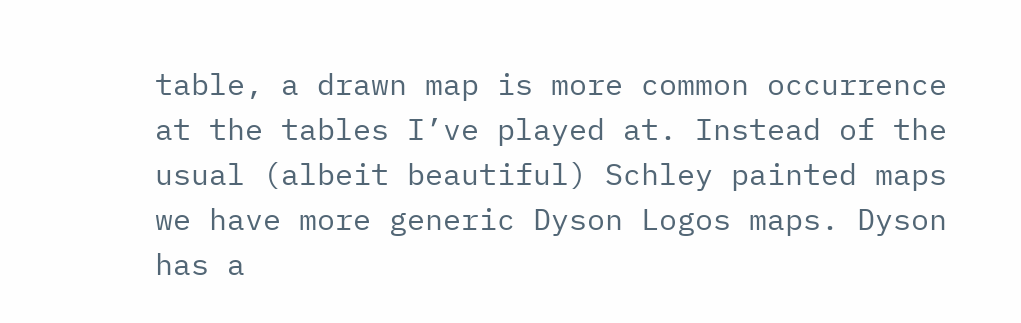table, a drawn map is more common occurrence at the tables I’ve played at. Instead of the usual (albeit beautiful) Schley painted maps we have more generic Dyson Logos maps. Dyson has a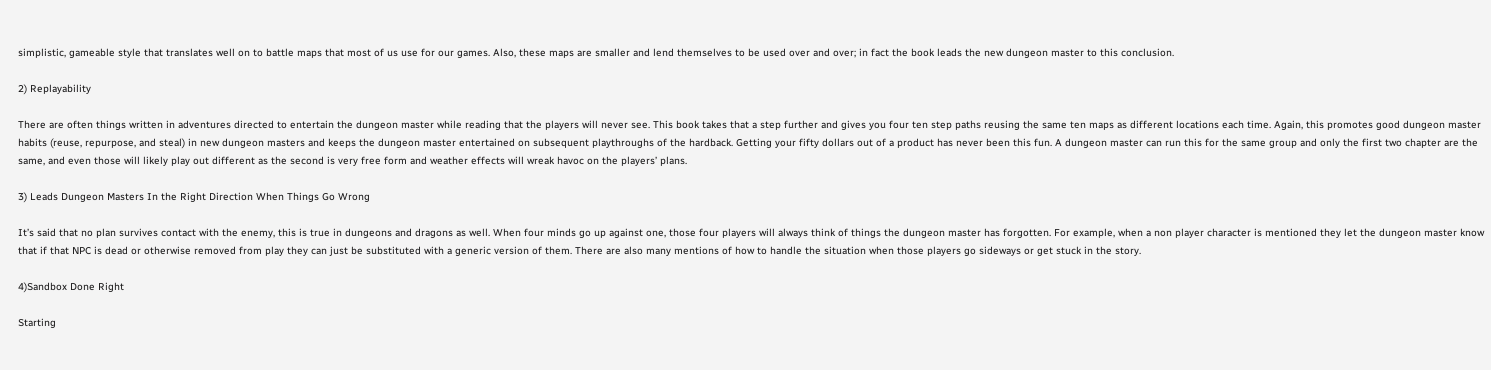simplistic, gameable style that translates well on to battle maps that most of us use for our games. Also, these maps are smaller and lend themselves to be used over and over; in fact the book leads the new dungeon master to this conclusion.

2) Replayability

There are often things written in adventures directed to entertain the dungeon master while reading that the players will never see. This book takes that a step further and gives you four ten step paths reusing the same ten maps as different locations each time. Again, this promotes good dungeon master habits (reuse, repurpose, and steal) in new dungeon masters and keeps the dungeon master entertained on subsequent playthroughs of the hardback. Getting your fifty dollars out of a product has never been this fun. A dungeon master can run this for the same group and only the first two chapter are the same, and even those will likely play out different as the second is very free form and weather effects will wreak havoc on the players’ plans.

3) Leads Dungeon Masters In the Right Direction When Things Go Wrong

It’s said that no plan survives contact with the enemy, this is true in dungeons and dragons as well. When four minds go up against one, those four players will always think of things the dungeon master has forgotten. For example, when a non player character is mentioned they let the dungeon master know that if that NPC is dead or otherwise removed from play they can just be substituted with a generic version of them. There are also many mentions of how to handle the situation when those players go sideways or get stuck in the story.

4)Sandbox Done Right

Starting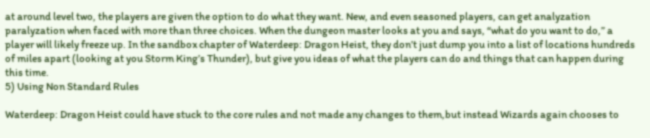at around level two, the players are given the option to do what they want. New, and even seasoned players, can get analyzation paralyzation when faced with more than three choices. When the dungeon master looks at you and says, “what do you want to do,” a player will likely freeze up. In the sandbox chapter of Waterdeep: Dragon Heist, they don’t just dump you into a list of locations hundreds of miles apart (looking at you Storm King’s Thunder), but give you ideas of what the players can do and things that can happen during this time.
5) Using Non Standard Rules

Waterdeep: Dragon Heist could have stuck to the core rules and not made any changes to them,but instead Wizards again chooses to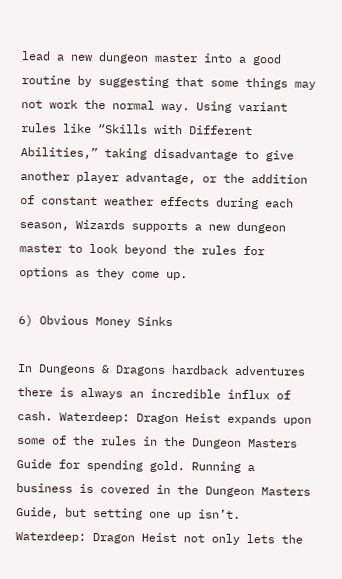lead a new dungeon master into a good routine by suggesting that some things may not work the normal way. Using variant rules like “Skills with Different Abilities,” taking disadvantage to give another player advantage, or the addition of constant weather effects during each season, Wizards supports a new dungeon master to look beyond the rules for options as they come up.

6) Obvious Money Sinks

In Dungeons & Dragons hardback adventures there is always an incredible influx of cash. Waterdeep: Dragon Heist expands upon some of the rules in the Dungeon Masters Guide for spending gold. Running a business is covered in the Dungeon Masters Guide, but setting one up isn’t. Waterdeep: Dragon Heist not only lets the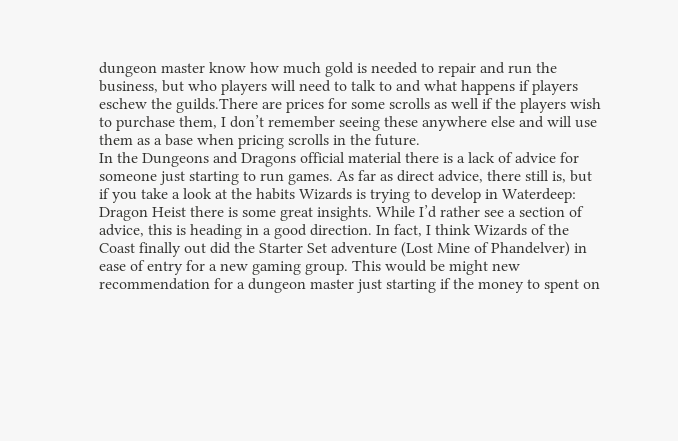dungeon master know how much gold is needed to repair and run the business, but who players will need to talk to and what happens if players eschew the guilds.There are prices for some scrolls as well if the players wish to purchase them, I don’t remember seeing these anywhere else and will use them as a base when pricing scrolls in the future.
In the Dungeons and Dragons official material there is a lack of advice for someone just starting to run games. As far as direct advice, there still is, but if you take a look at the habits Wizards is trying to develop in Waterdeep: Dragon Heist there is some great insights. While I’d rather see a section of advice, this is heading in a good direction. In fact, I think Wizards of the Coast finally out did the Starter Set adventure (Lost Mine of Phandelver) in ease of entry for a new gaming group. This would be might new recommendation for a dungeon master just starting if the money to spent on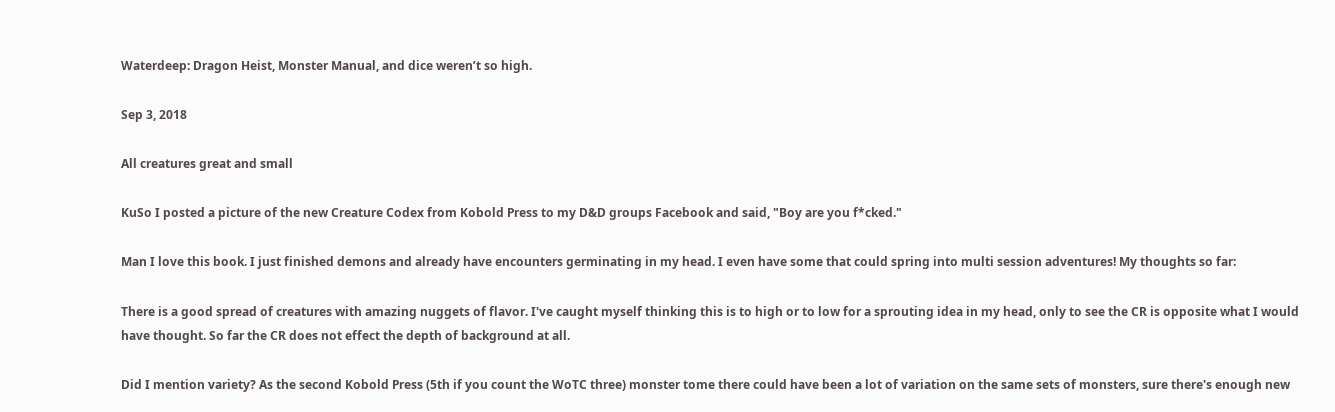Waterdeep: Dragon Heist, Monster Manual, and dice weren’t so high.

Sep 3, 2018

All creatures great and small

KuSo I posted a picture of the new Creature Codex from Kobold Press to my D&D groups Facebook and said, "Boy are you f*cked."

Man I love this book. I just finished demons and already have encounters germinating in my head. I even have some that could spring into multi session adventures! My thoughts so far:

There is a good spread of creatures with amazing nuggets of flavor. I've caught myself thinking this is to high or to low for a sprouting idea in my head, only to see the CR is opposite what I would have thought. So far the CR does not effect the depth of background at all.

Did I mention variety? As the second Kobold Press (5th if you count the WoTC three) monster tome there could have been a lot of variation on the same sets of monsters, sure there's enough new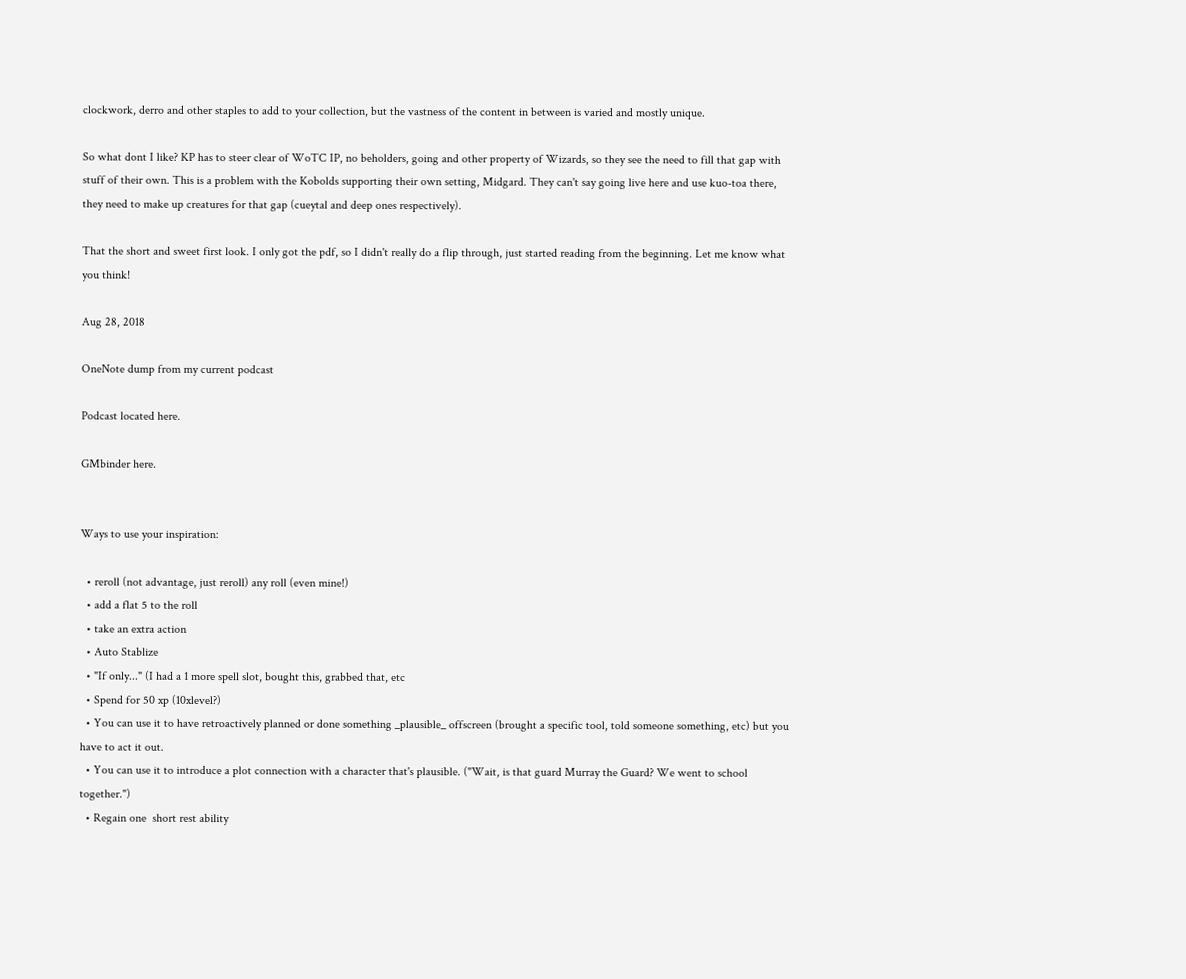clockwork, derro and other staples to add to your collection, but the vastness of the content in between is varied and mostly unique.

So what dont I like? KP has to steer clear of WoTC IP, no beholders, going and other property of Wizards, so they see the need to fill that gap with stuff of their own. This is a problem with the Kobolds supporting their own setting, Midgard. They can't say going live here and use kuo-toa there, they need to make up creatures for that gap (cueytal and deep ones respectively).

That the short and sweet first look. I only got the pdf, so I didn't really do a flip through, just started reading from the beginning. Let me know what you think!

Aug 28, 2018

OneNote dump from my current podcast

Podcast located here.

GMbinder here.


Ways to use your inspiration:

  • reroll (not advantage, just reroll) any roll (even mine!)
  • add a flat 5 to the roll
  • take an extra action
  • Auto Stablize
  • "If only..." (I had a 1 more spell slot, bought this, grabbed that, etc
  • Spend for 50 xp (10xlevel?)
  • You can use it to have retroactively planned or done something _plausible_ offscreen (brought a specific tool, told someone something, etc) but you have to act it out.
  • You can use it to introduce a plot connection with a character that's plausible. ("Wait, is that guard Murray the Guard? We went to school together.")
  • Regain one  short rest ability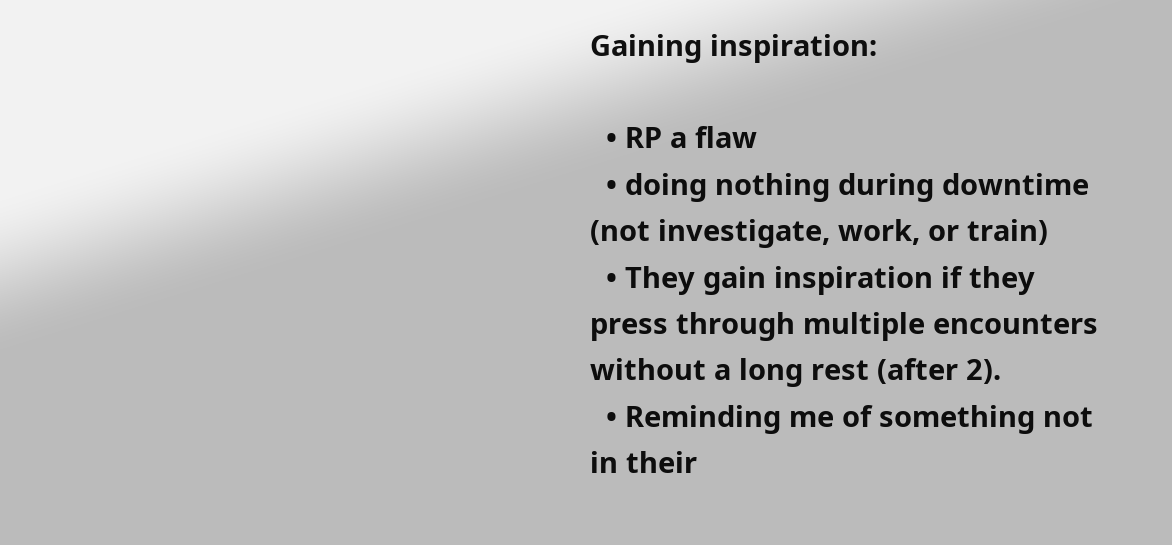Gaining inspiration:

  • RP a flaw
  • doing nothing during downtime (not investigate, work, or train)
  • They gain inspiration if they press through multiple encounters without a long rest (after 2).
  • Reminding me of something not in their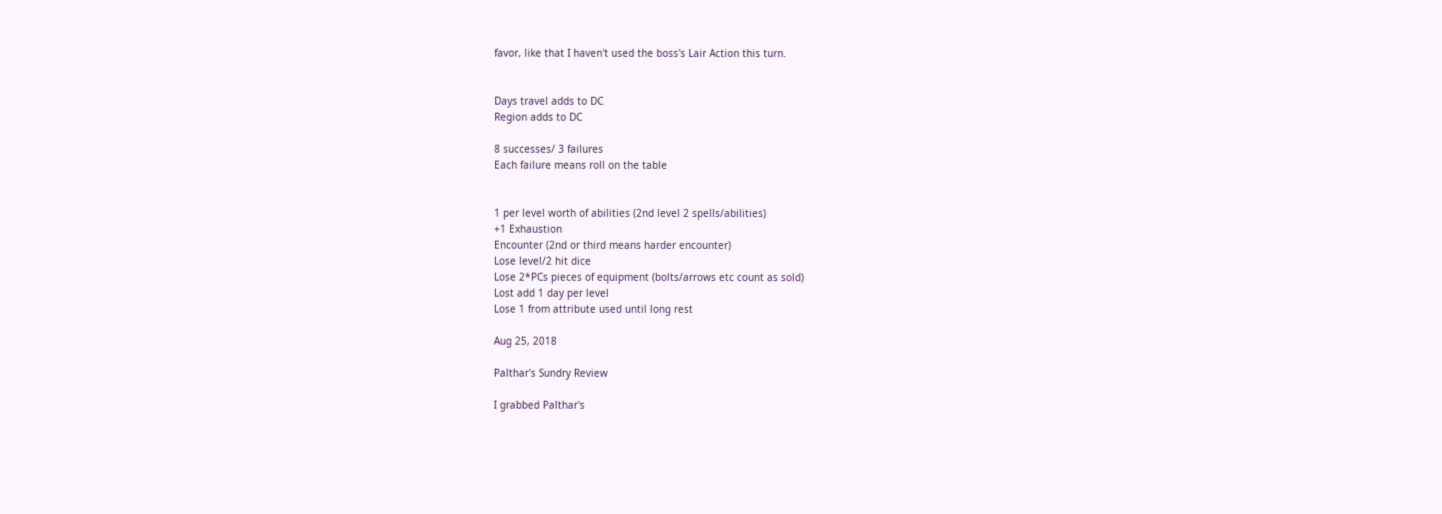favor, like that I haven't used the boss's Lair Action this turn.


Days travel adds to DC
Region adds to DC

8 successes/ 3 failures
Each failure means roll on the table


1 per level worth of abilities (2nd level 2 spells/abilities)
+1 Exhaustion
Encounter (2nd or third means harder encounter)
Lose level/2 hit dice
Lose 2*PCs pieces of equipment (bolts/arrows etc count as sold)
Lost add 1 day per level
Lose 1 from attribute used until long rest

Aug 25, 2018

Palthar's Sundry Review

I grabbed Palthar's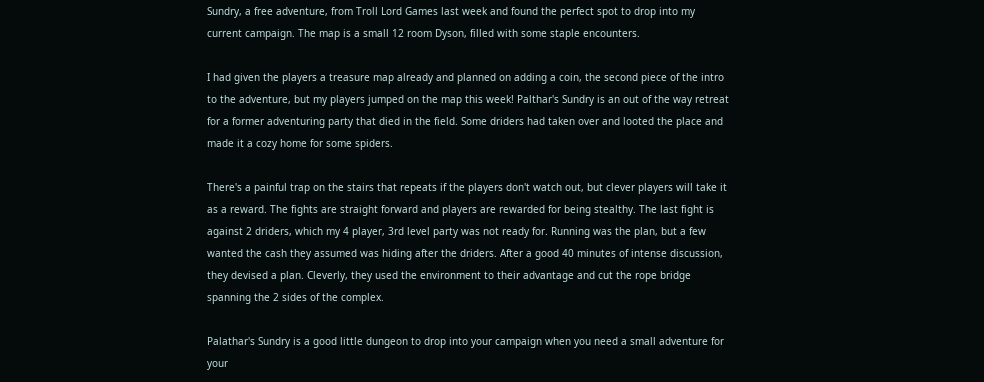Sundry, a free adventure, from Troll Lord Games last week and found the perfect spot to drop into my current campaign. The map is a small 12 room Dyson, filled with some staple encounters.

I had given the players a treasure map already and planned on adding a coin, the second piece of the intro to the adventure, but my players jumped on the map this week! Palthar's Sundry is an out of the way retreat for a former adventuring party that died in the field. Some driders had taken over and looted the place and made it a cozy home for some spiders.

There's a painful trap on the stairs that repeats if the players don't watch out, but clever players will take it as a reward. The fights are straight forward and players are rewarded for being stealthy. The last fight is against 2 driders, which my 4 player, 3rd level party was not ready for. Running was the plan, but a few wanted the cash they assumed was hiding after the driders. After a good 40 minutes of intense discussion, they devised a plan. Cleverly, they used the environment to their advantage and cut the rope bridge spanning the 2 sides of the complex.

Palathar's Sundry is a good little dungeon to drop into your campaign when you need a small adventure for your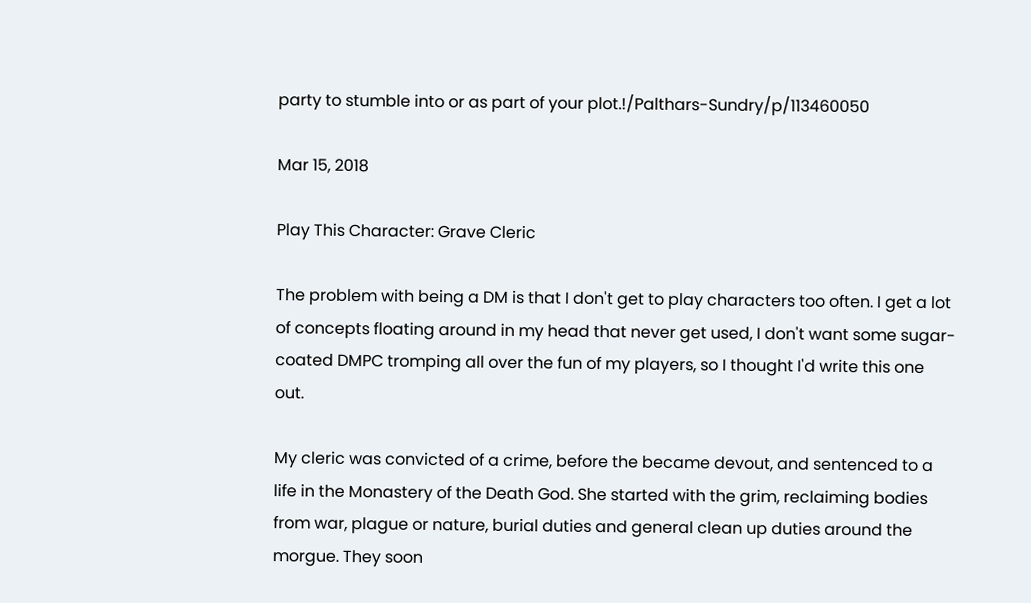party to stumble into or as part of your plot.!/Palthars-Sundry/p/113460050

Mar 15, 2018

Play This Character: Grave Cleric

The problem with being a DM is that I don't get to play characters too often. I get a lot of concepts floating around in my head that never get used, I don't want some sugar-coated DMPC tromping all over the fun of my players, so I thought I'd write this one out.

My cleric was convicted of a crime, before the became devout, and sentenced to a life in the Monastery of the Death God. She started with the grim, reclaiming bodies from war, plague or nature, burial duties and general clean up duties around the morgue. They soon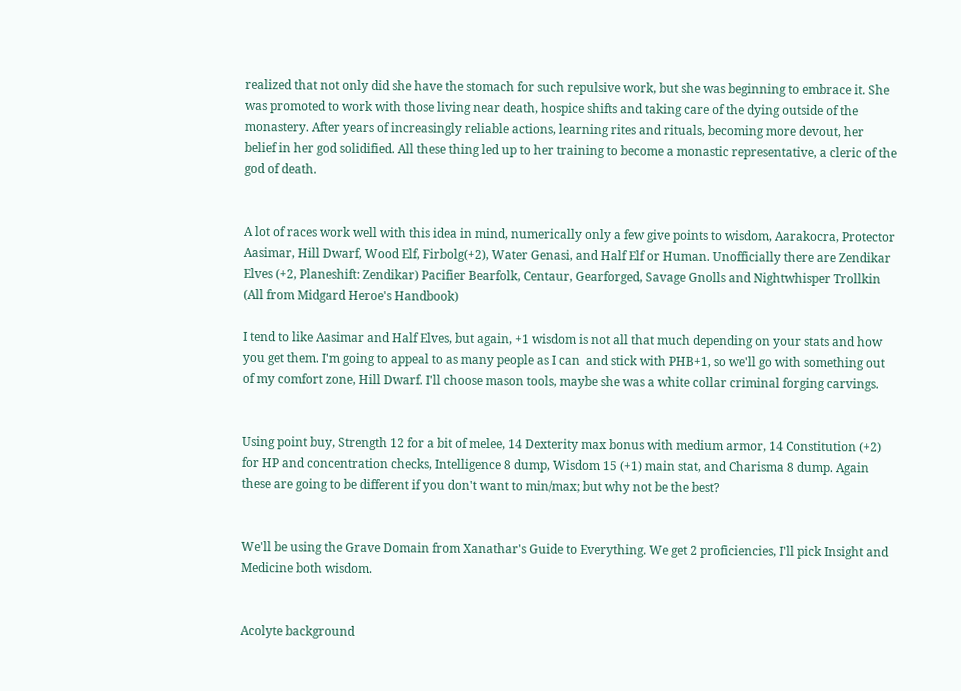realized that not only did she have the stomach for such repulsive work, but she was beginning to embrace it. She was promoted to work with those living near death, hospice shifts and taking care of the dying outside of the monastery. After years of increasingly reliable actions, learning rites and rituals, becoming more devout, her belief in her god solidified. All these thing led up to her training to become a monastic representative, a cleric of the god of death.


A lot of races work well with this idea in mind, numerically only a few give points to wisdom, Aarakocra, Protector Aasimar, Hill Dwarf, Wood Elf, Firbolg(+2), Water Genasi, and Half Elf or Human. Unofficially there are Zendikar Elves (+2, Planeshift: Zendikar) Pacifier Bearfolk, Centaur, Gearforged, Savage Gnolls and Nightwhisper Trollkin (All from Midgard Heroe's Handbook)

I tend to like Aasimar and Half Elves, but again, +1 wisdom is not all that much depending on your stats and how you get them. I'm going to appeal to as many people as I can  and stick with PHB+1, so we'll go with something out of my comfort zone, Hill Dwarf. I'll choose mason tools, maybe she was a white collar criminal forging carvings.


Using point buy, Strength 12 for a bit of melee, 14 Dexterity max bonus with medium armor, 14 Constitution (+2) for HP and concentration checks, Intelligence 8 dump, Wisdom 15 (+1) main stat, and Charisma 8 dump. Again these are going to be different if you don't want to min/max; but why not be the best?


We'll be using the Grave Domain from Xanathar's Guide to Everything. We get 2 proficiencies, I'll pick Insight and Medicine both wisdom.


Acolyte background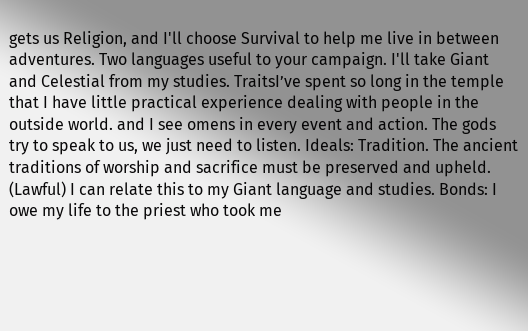gets us Religion, and I'll choose Survival to help me live in between adventures. Two languages useful to your campaign. I'll take Giant and Celestial from my studies. TraitsI’ve spent so long in the temple that I have little practical experience dealing with people in the outside world. and I see omens in every event and action. The gods try to speak to us, we just need to listen. Ideals: Tradition. The ancient traditions of worship and sacrifice must be preserved and upheld. (Lawful) I can relate this to my Giant language and studies. Bonds: I owe my life to the priest who took me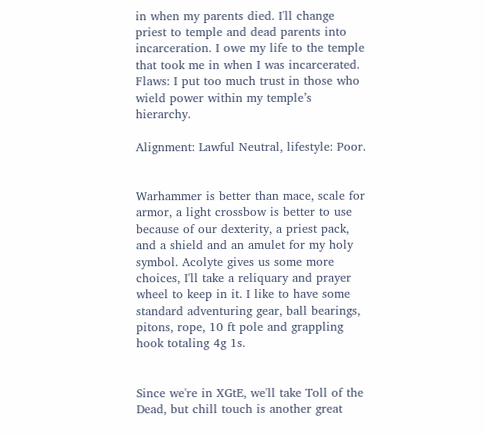in when my parents died. I'll change priest to temple and dead parents into incarceration. I owe my life to the temple that took me in when I was incarcerated. Flaws: I put too much trust in those who wield power within my temple’s hierarchy.

Alignment: Lawful Neutral, lifestyle: Poor.


Warhammer is better than mace, scale for armor, a light crossbow is better to use because of our dexterity, a priest pack, and a shield and an amulet for my holy symbol. Acolyte gives us some more choices, I'll take a reliquary and prayer wheel to keep in it. I like to have some standard adventuring gear, ball bearings, pitons, rope, 10 ft pole and grappling hook totaling 4g 1s.


Since we're in XGtE, we'll take Toll of the Dead, but chill touch is another great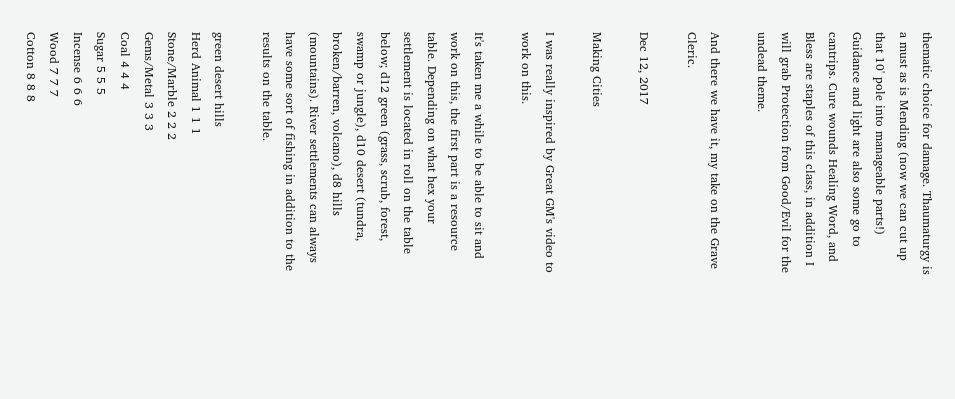thematic choice for damage. Thaumaturgy is a must as is Mending (now we can cut up that 10' pole into manageable parts!) Guidance and light are also some go to cantrips. Cure wounds Healing Word, and Bless are staples of this class, in addition I will grab Protection from Good/Evil for the undead theme.

And there we have it, my take on the Grave Cleric.

Dec 12, 2017

Making Cities

I was really inspired by Great GM's video to work on this.

It's taken me a while to be able to sit and work on this, the first part is a resource table. Depending on what hex your settlement is located in roll on the table below; d12 green (grass, scrub, forest, swamp or jungle), d10 desert (tundra, broken/barren, volcano), d8 hills (mountains). River settlements can always have some sort of fishing in addition to the results on the table.

green desert hills
Herd Animal 1 1 1
Stone/Marble 2 2 2
Gems/Metal 3 3 3
Coal 4 4 4
Sugar 5 5 5
Incense 6 6 6
Wood 7 7 7
Cotton 8 8 8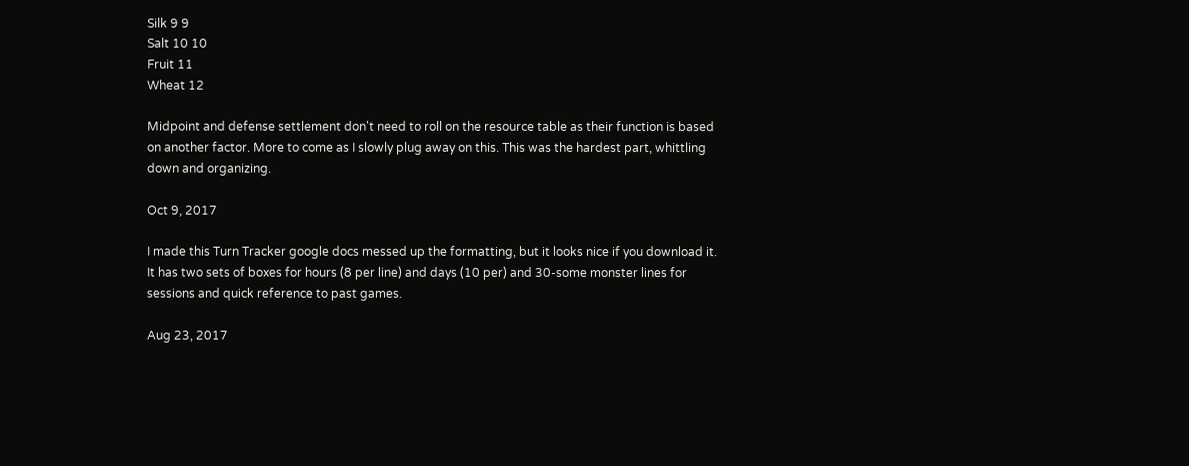Silk 9 9
Salt 10 10
Fruit 11
Wheat 12

Midpoint and defense settlement don't need to roll on the resource table as their function is based on another factor. More to come as I slowly plug away on this. This was the hardest part, whittling down and organizing.

Oct 9, 2017

I made this Turn Tracker google docs messed up the formatting, but it looks nice if you download it. It has two sets of boxes for hours (8 per line) and days (10 per) and 30-some monster lines for sessions and quick reference to past games.

Aug 23, 2017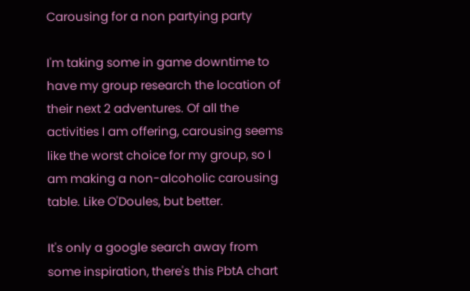Carousing for a non partying party

I'm taking some in game downtime to have my group research the location of their next 2 adventures. Of all the activities I am offering, carousing seems like the worst choice for my group, so I am making a non-alcoholic carousing table. Like O'Doules, but better.

It's only a google search away from some inspiration, there's this PbtA chart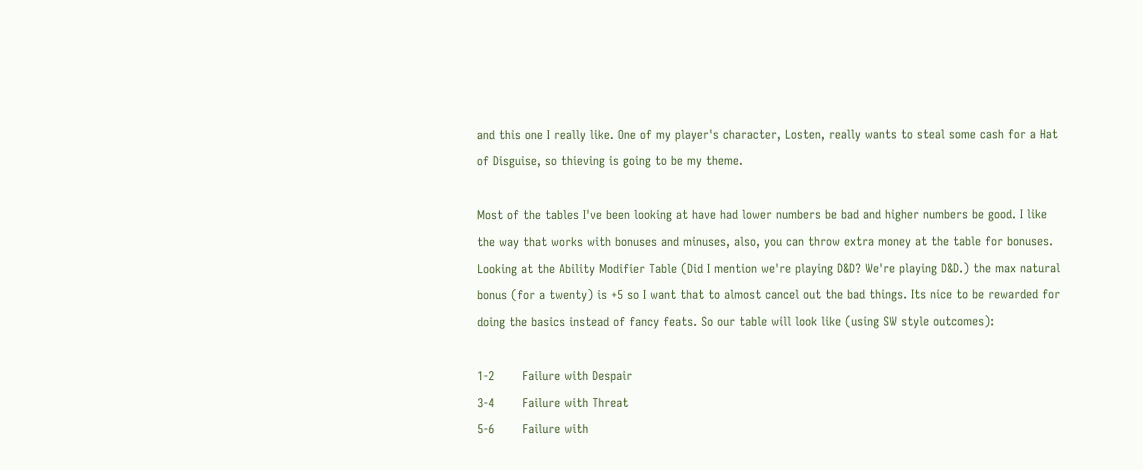and this one I really like. One of my player's character, Losten, really wants to steal some cash for a Hat of Disguise, so thieving is going to be my theme.

Most of the tables I've been looking at have had lower numbers be bad and higher numbers be good. I like the way that works with bonuses and minuses, also, you can throw extra money at the table for bonuses. Looking at the Ability Modifier Table (Did I mention we're playing D&D? We're playing D&D.) the max natural bonus (for a twenty) is +5 so I want that to almost cancel out the bad things. Its nice to be rewarded for doing the basics instead of fancy feats. So our table will look like (using SW style outcomes):

1-2       Failure with Despair
3-4       Failure with Threat
5-6       Failure with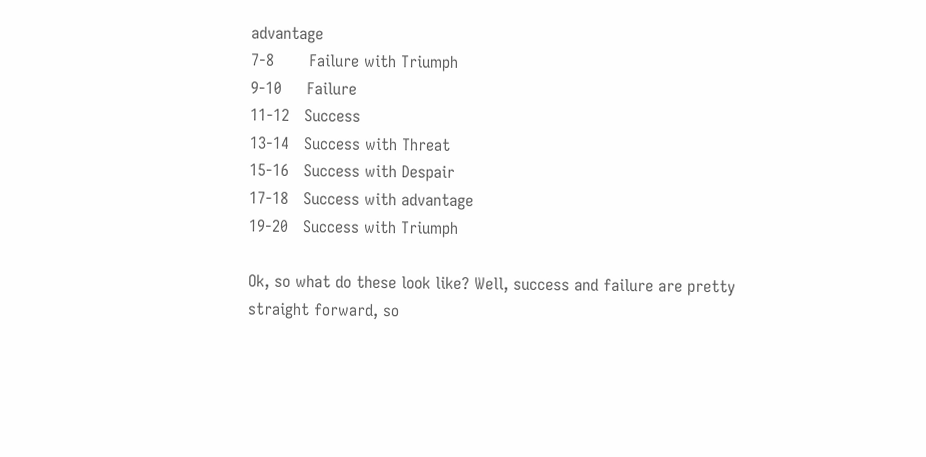advantage
7-8       Failure with Triumph
9-10     Failure
11-12   Success
13-14   Success with Threat
15-16   Success with Despair
17-18   Success with advantage
19-20   Success with Triumph

Ok, so what do these look like? Well, success and failure are pretty straight forward, so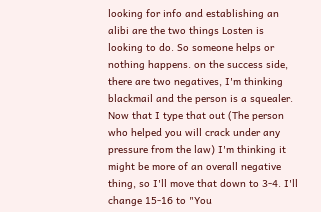looking for info and establishing an alibi are the two things Losten is looking to do. So someone helps or nothing happens. on the success side, there are two negatives, I'm thinking blackmail and the person is a squealer. Now that I type that out (The person who helped you will crack under any pressure from the law) I'm thinking it might be more of an overall negative thing, so I'll move that down to 3-4. I'll change 15-16 to "You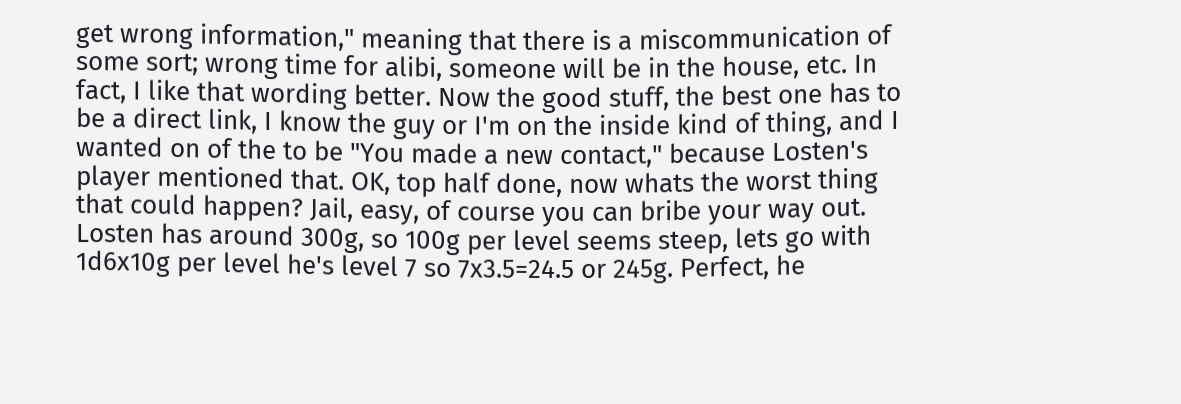get wrong information," meaning that there is a miscommunication of some sort; wrong time for alibi, someone will be in the house, etc. In fact, I like that wording better. Now the good stuff, the best one has to be a direct link, I know the guy or I'm on the inside kind of thing, and I wanted on of the to be "You made a new contact," because Losten's player mentioned that. OK, top half done, now whats the worst thing that could happen? Jail, easy, of course you can bribe your way out. Losten has around 300g, so 100g per level seems steep, lets go with 1d6x10g per level he's level 7 so 7x3.5=24.5 or 245g. Perfect, he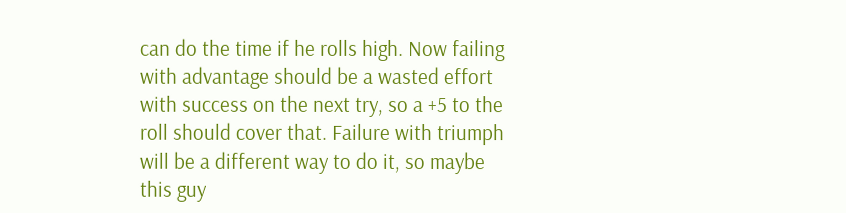can do the time if he rolls high. Now failing with advantage should be a wasted effort with success on the next try, so a +5 to the roll should cover that. Failure with triumph will be a different way to do it, so maybe this guy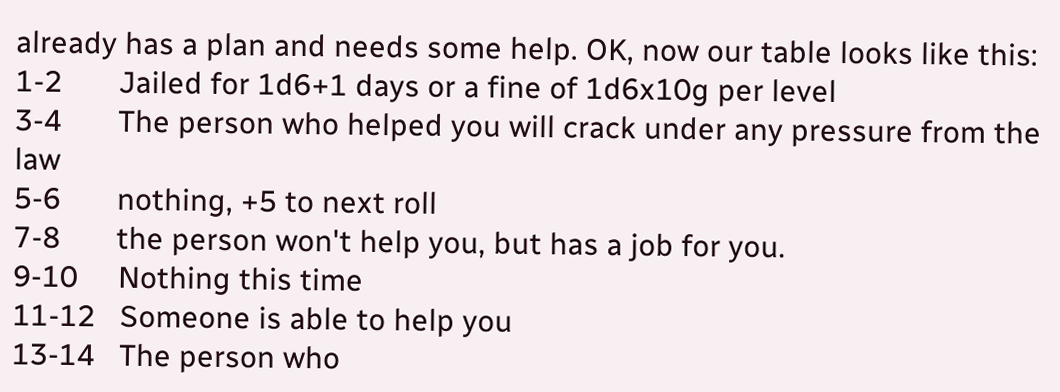already has a plan and needs some help. OK, now our table looks like this:
1-2       Jailed for 1d6+1 days or a fine of 1d6x10g per level
3-4       The person who helped you will crack under any pressure from the law
5-6       nothing, +5 to next roll
7-8       the person won't help you, but has a job for you.
9-10     Nothing this time
11-12   Someone is able to help you
13-14   The person who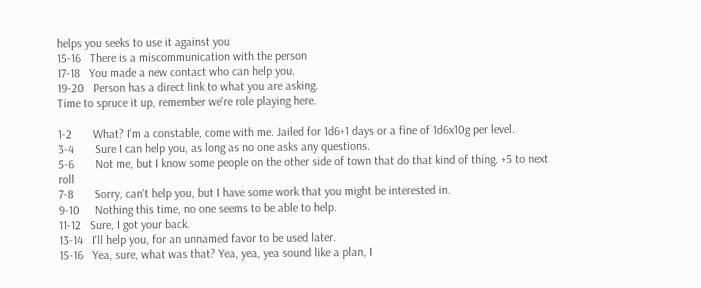helps you seeks to use it against you
15-16   There is a miscommunication with the person
17-18   You made a new contact who can help you.
19-20   Person has a direct link to what you are asking.
Time to spruce it up, remember we're role playing here.

1-2       What? I'm a constable, come with me. Jailed for 1d6+1 days or a fine of 1d6x10g per level.
3-4       Sure I can help you, as long as no one asks any questions.
5-6       Not me, but I know some people on the other side of town that do that kind of thing. +5 to next roll
7-8       Sorry, can't help you, but I have some work that you might be interested in.
9-10     Nothing this time, no one seems to be able to help.
11-12   Sure, I got your back.
13-14   I'll help you, for an unnamed favor to be used later.
15-16   Yea, sure, what was that? Yea, yea, yea sound like a plan, I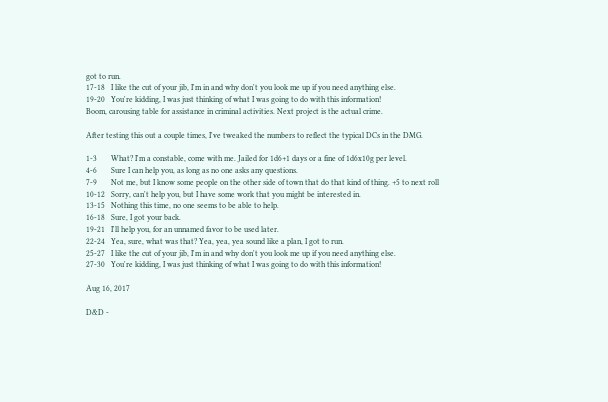got to run.
17-18   I like the cut of your jib, I'm in and why don't you look me up if you need anything else.
19-20   You're kidding, I was just thinking of what I was going to do with this information!
Boom, carousing table for assistance in criminal activities. Next project is the actual crime.

After testing this out a couple times, I've tweaked the numbers to reflect the typical DCs in the DMG.

1-3       What? I'm a constable, come with me. Jailed for 1d6+1 days or a fine of 1d6x10g per level.
4-6       Sure I can help you, as long as no one asks any questions.
7-9       Not me, but I know some people on the other side of town that do that kind of thing. +5 to next roll
10-12   Sorry, can't help you, but I have some work that you might be interested in.
13-15   Nothing this time, no one seems to be able to help.
16-18   Sure, I got your back.
19-21   I'll help you, for an unnamed favor to be used later.
22-24   Yea, sure, what was that? Yea, yea, yea sound like a plan, I got to run.
25-27   I like the cut of your jib, I'm in and why don't you look me up if you need anything else.
27-30   You're kidding, I was just thinking of what I was going to do with this information!

Aug 16, 2017

D&D -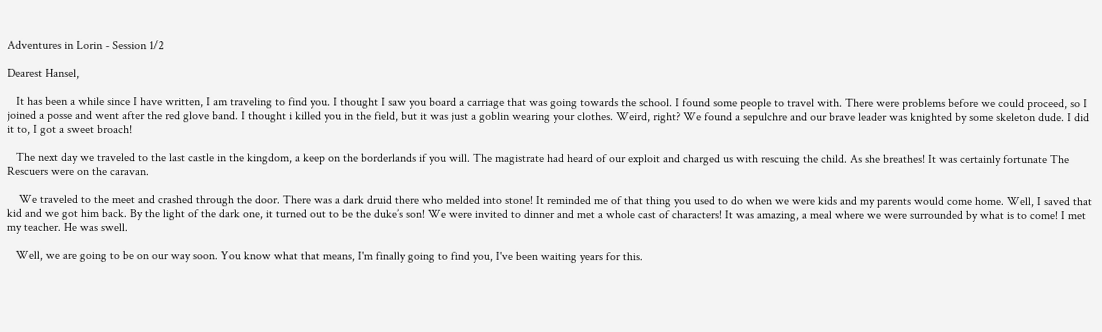Adventures in Lorin - Session 1/2

Dearest Hansel,

   It has been a while since I have written, I am traveling to find you. I thought I saw you board a carriage that was going towards the school. I found some people to travel with. There were problems before we could proceed, so I joined a posse and went after the red glove band. I thought i killed you in the field, but it was just a goblin wearing your clothes. Weird, right? We found a sepulchre and our brave leader was knighted by some skeleton dude. I did it to, I got a sweet broach!

   The next day we traveled to the last castle in the kingdom, a keep on the borderlands if you will. The magistrate had heard of our exploit and charged us with rescuing the child. As she breathes! It was certainly fortunate The Rescuers were on the caravan.

    We traveled to the meet and crashed through the door. There was a dark druid there who melded into stone! It reminded me of that thing you used to do when we were kids and my parents would come home. Well, I saved that kid and we got him back. By the light of the dark one, it turned out to be the duke’s son! We were invited to dinner and met a whole cast of characters! It was amazing, a meal where we were surrounded by what is to come! I met my teacher. He was swell.

   Well, we are going to be on our way soon. You know what that means, I'm finally going to find you, I've been waiting years for this.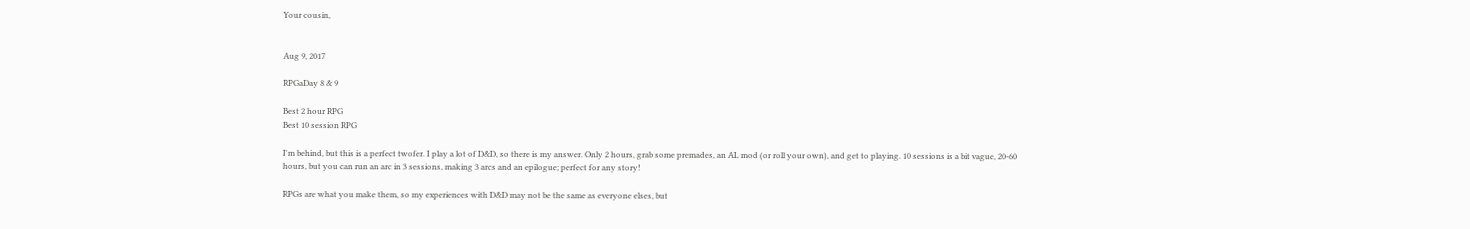Your cousin,


Aug 9, 2017

RPGaDay 8 & 9

Best 2 hour RPG
Best 10 session RPG

I'm behind, but this is a perfect twofer. I play a lot of D&D, so there is my answer. Only 2 hours, grab some premades, an AL mod (or roll your own), and get to playing. 10 sessions is a bit vague, 20-60 hours, but you can run an arc in 3 sessions, making 3 arcs and an epilogue; perfect for any story!

RPGs are what you make them, so my experiences with D&D may not be the same as everyone elses, but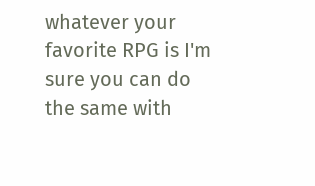whatever your favorite RPG is I'm sure you can do the same with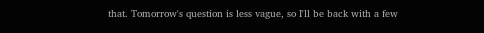that. Tomorrow's question is less vague, so I'll be back with a few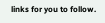links for you to follow.